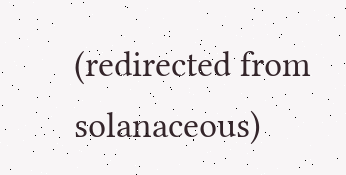(redirected from solanaceous)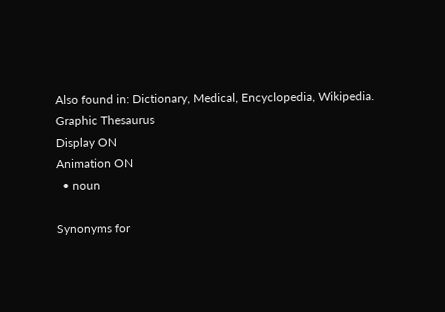Also found in: Dictionary, Medical, Encyclopedia, Wikipedia.
Graphic Thesaurus
Display ON
Animation ON
  • noun

Synonyms for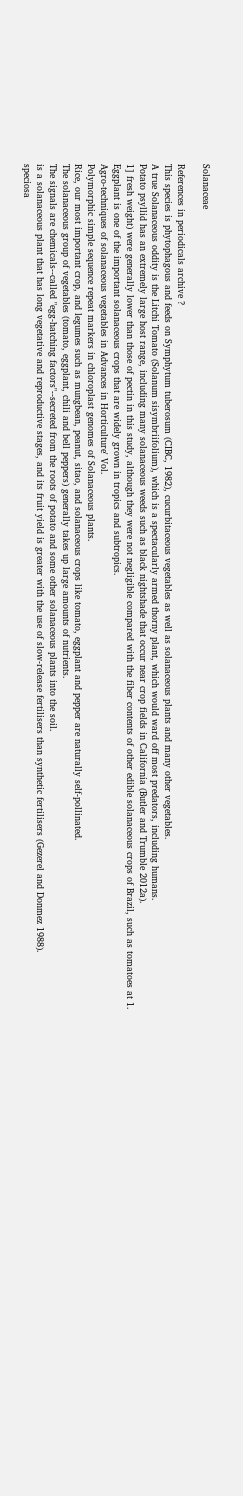Solanaceae

References in periodicals archive ?
This species is phytophagous and feeds on Symphytum tuberosum (CIBC, 1982), cucurbitaceous vegetables as well as solanaceous plants and many other vegetables.
A true Solanaceous oddity is the Litchi Tomato (Solanum sisymbriifolium), which is a spectacularly armed thorny plant, which would ward off most predators, including humans.
Potato psyllid has an extremely large host range, including many solanaceous weeds such as black nightshade that occur near crop fields in California (Butler and Trumble 2012a).
1] fresh weight) were generally lower than those of pectin in this study, although they were not negligible compared with the fiber contents of other edible solanaceous crops of Brazil, such as tomatoes at 1.
Eggplant is one of the important solanaceous crops that are widely grown in tropics and subtropics.
Agro-techniques of solanaceous vegetables in Advances in Horticulture' Vol.
Polymorphic simple sequence repeat markers in chloroplast genomes of Solanaceous plants.
Rice, our most important crop, and legumes such as mungbean, peanut, sitao, and solanaceous crops like tomato, eggplant and pepper are naturally self-pollinated.
The solanaceous group of vegetables (tomato, eggplant, chili and bell peppers) generally takes up large amounts of nutrients.
The signals are chemicals--called "egg-hatching factors"--secreted from the roots of potato and some other solanaceous plants into the soil.
is a solanaceous plant that has long vegetative and reproductive stages, and its fruit yield is greater with the use of slow-release fertilisers than synthetic fertilisers (Gezerel and Donmez 1988).
speciosa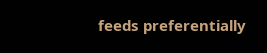feeds preferentially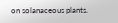on solanaceous plants.